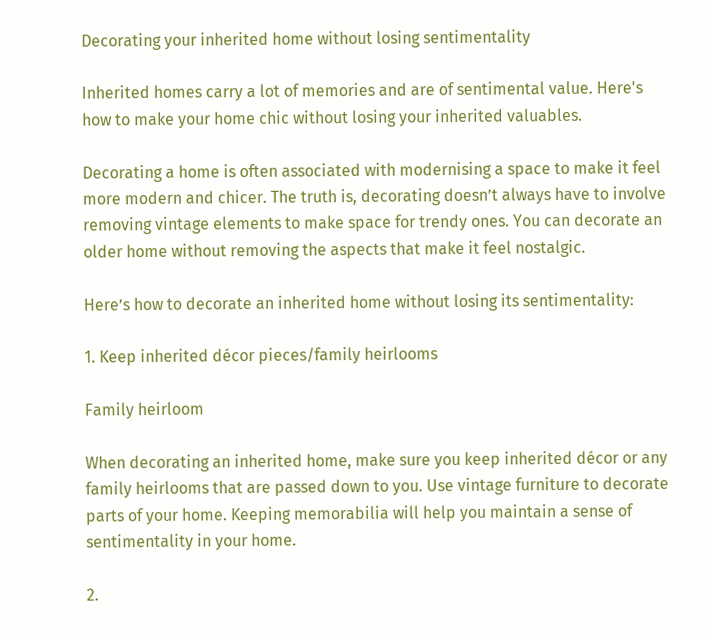Decorating your inherited home without losing sentimentality

Inherited homes carry a lot of memories and are of sentimental value. Here's how to make your home chic without losing your inherited valuables.

Decorating a home is often associated with modernising a space to make it feel more modern and chicer. The truth is, decorating doesn’t always have to involve removing vintage elements to make space for trendy ones. You can decorate an older home without removing the aspects that make it feel nostalgic.

Here’s how to decorate an inherited home without losing its sentimentality:

1. Keep inherited décor pieces/family heirlooms

Family heirloom

When decorating an inherited home, make sure you keep inherited décor or any family heirlooms that are passed down to you. Use vintage furniture to decorate parts of your home. Keeping memorabilia will help you maintain a sense of sentimentality in your home.

2.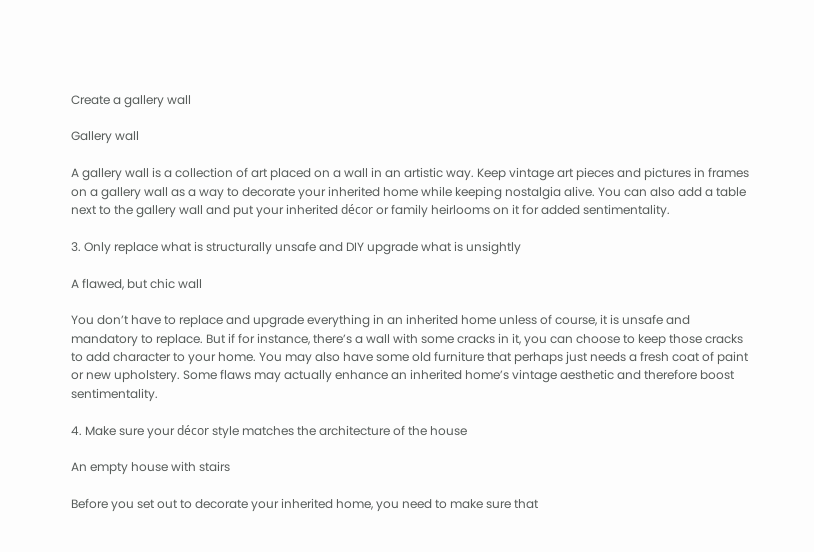Create a gallery wall

Gallery wall

A gallery wall is a collection of art placed on a wall in an artistic way. Keep vintage art pieces and pictures in frames on a gallery wall as a way to decorate your inherited home while keeping nostalgia alive. You can also add a table next to the gallery wall and put your inherited décor or family heirlooms on it for added sentimentality.

3. Only replace what is structurally unsafe and DIY upgrade what is unsightly

A flawed, but chic wall

You don’t have to replace and upgrade everything in an inherited home unless of course, it is unsafe and mandatory to replace. But if for instance, there’s a wall with some cracks in it, you can choose to keep those cracks to add character to your home. You may also have some old furniture that perhaps just needs a fresh coat of paint or new upholstery. Some flaws may actually enhance an inherited home’s vintage aesthetic and therefore boost sentimentality.

4. Make sure your décor style matches the architecture of the house

An empty house with stairs

Before you set out to decorate your inherited home, you need to make sure that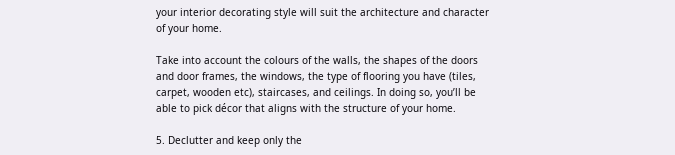your interior decorating style will suit the architecture and character of your home.

Take into account the colours of the walls, the shapes of the doors and door frames, the windows, the type of flooring you have (tiles, carpet, wooden etc), staircases, and ceilings. In doing so, you’ll be able to pick décor that aligns with the structure of your home.

5. Declutter and keep only the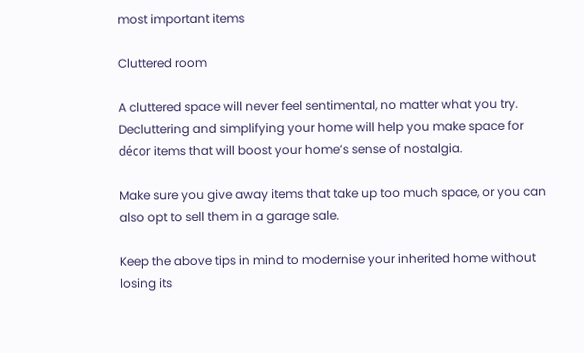most important items

Cluttered room

A cluttered space will never feel sentimental, no matter what you try. Decluttering and simplifying your home will help you make space for décor items that will boost your home’s sense of nostalgia.

Make sure you give away items that take up too much space, or you can also opt to sell them in a garage sale.

Keep the above tips in mind to modernise your inherited home without losing its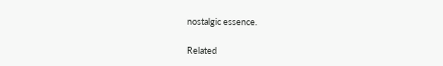nostalgic essence.

Related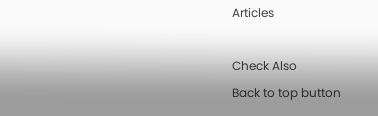Articles

Check Also
Back to top button